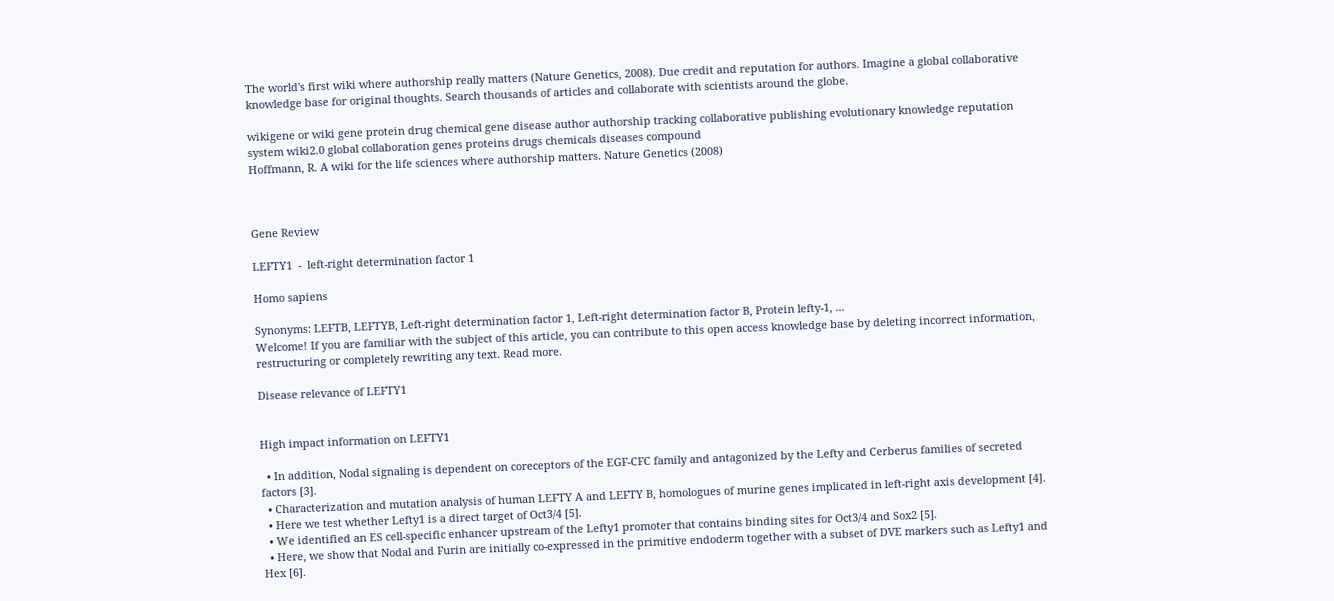The world's first wiki where authorship really matters (Nature Genetics, 2008). Due credit and reputation for authors. Imagine a global collaborative knowledge base for original thoughts. Search thousands of articles and collaborate with scientists around the globe.

wikigene or wiki gene protein drug chemical gene disease author authorship tracking collaborative publishing evolutionary knowledge reputation system wiki2.0 global collaboration genes proteins drugs chemicals diseases compound
Hoffmann, R. A wiki for the life sciences where authorship matters. Nature Genetics (2008)



Gene Review

LEFTY1  -  left-right determination factor 1

Homo sapiens

Synonyms: LEFTB, LEFTYB, Left-right determination factor 1, Left-right determination factor B, Protein lefty-1, ...
Welcome! If you are familiar with the subject of this article, you can contribute to this open access knowledge base by deleting incorrect information, restructuring or completely rewriting any text. Read more.

Disease relevance of LEFTY1


High impact information on LEFTY1

  • In addition, Nodal signaling is dependent on coreceptors of the EGF-CFC family and antagonized by the Lefty and Cerberus families of secreted factors [3].
  • Characterization and mutation analysis of human LEFTY A and LEFTY B, homologues of murine genes implicated in left-right axis development [4].
  • Here we test whether Lefty1 is a direct target of Oct3/4 [5].
  • We identified an ES cell-specific enhancer upstream of the Lefty1 promoter that contains binding sites for Oct3/4 and Sox2 [5].
  • Here, we show that Nodal and Furin are initially co-expressed in the primitive endoderm together with a subset of DVE markers such as Lefty1 and Hex [6].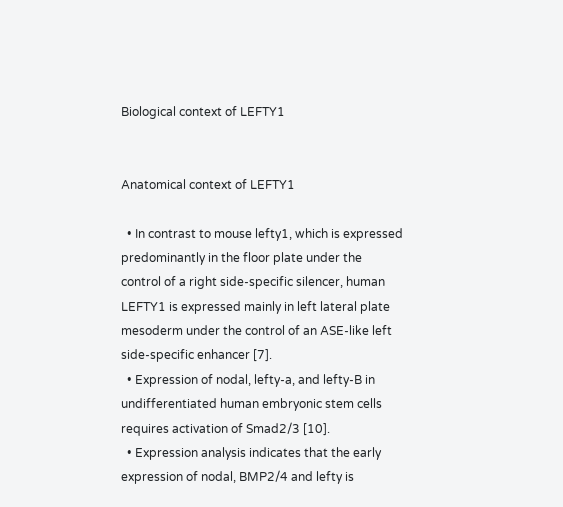Biological context of LEFTY1


Anatomical context of LEFTY1

  • In contrast to mouse lefty1, which is expressed predominantly in the floor plate under the control of a right side-specific silencer, human LEFTY1 is expressed mainly in left lateral plate mesoderm under the control of an ASE-like left side-specific enhancer [7].
  • Expression of nodal, lefty-a, and lefty-B in undifferentiated human embryonic stem cells requires activation of Smad2/3 [10].
  • Expression analysis indicates that the early expression of nodal, BMP2/4 and lefty is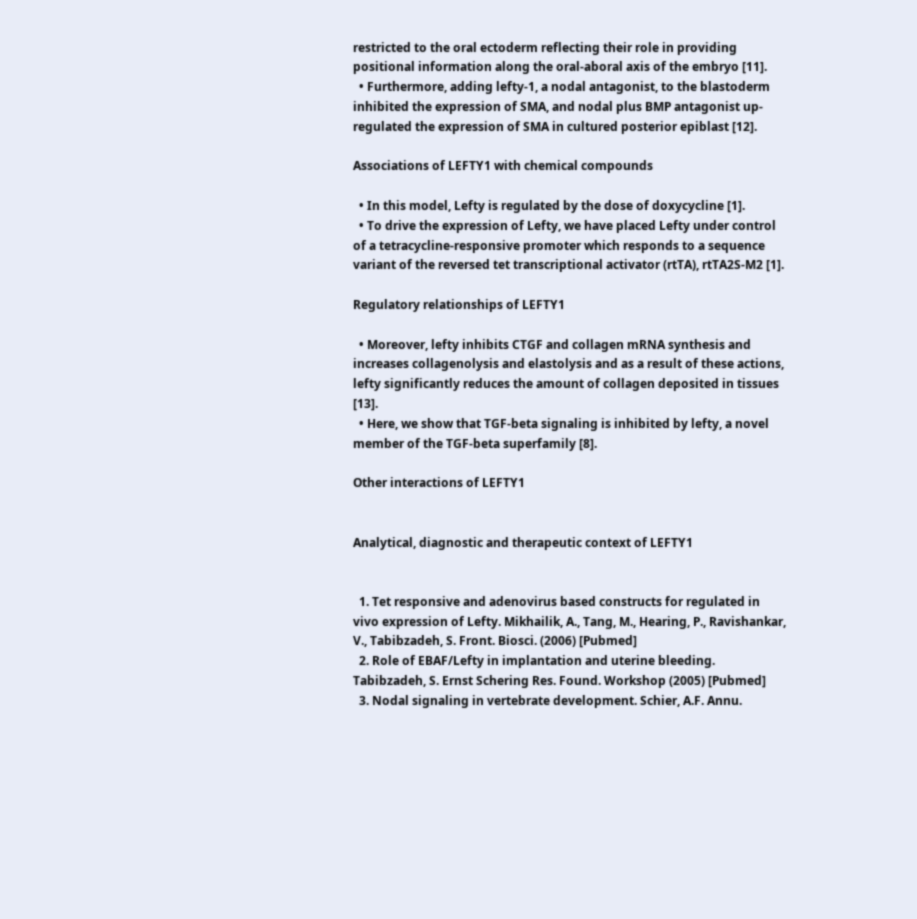restricted to the oral ectoderm reflecting their role in providing positional information along the oral-aboral axis of the embryo [11].
  • Furthermore, adding lefty-1, a nodal antagonist, to the blastoderm inhibited the expression of SMA, and nodal plus BMP antagonist up-regulated the expression of SMA in cultured posterior epiblast [12].

Associations of LEFTY1 with chemical compounds

  • In this model, Lefty is regulated by the dose of doxycycline [1].
  • To drive the expression of Lefty, we have placed Lefty under control of a tetracycline-responsive promoter which responds to a sequence variant of the reversed tet transcriptional activator (rtTA), rtTA2S-M2 [1].

Regulatory relationships of LEFTY1

  • Moreover, lefty inhibits CTGF and collagen mRNA synthesis and increases collagenolysis and elastolysis and as a result of these actions, lefty significantly reduces the amount of collagen deposited in tissues [13].
  • Here, we show that TGF-beta signaling is inhibited by lefty, a novel member of the TGF-beta superfamily [8].

Other interactions of LEFTY1


Analytical, diagnostic and therapeutic context of LEFTY1


  1. Tet responsive and adenovirus based constructs for regulated in vivo expression of Lefty. Mikhailik, A., Tang, M., Hearing, P., Ravishankar, V., Tabibzadeh, S. Front. Biosci. (2006) [Pubmed]
  2. Role of EBAF/Lefty in implantation and uterine bleeding. Tabibzadeh, S. Ernst Schering Res. Found. Workshop (2005) [Pubmed]
  3. Nodal signaling in vertebrate development. Schier, A.F. Annu.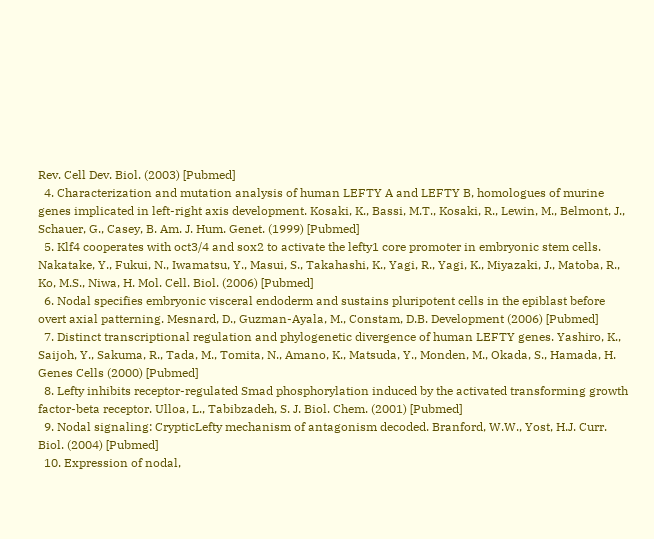Rev. Cell Dev. Biol. (2003) [Pubmed]
  4. Characterization and mutation analysis of human LEFTY A and LEFTY B, homologues of murine genes implicated in left-right axis development. Kosaki, K., Bassi, M.T., Kosaki, R., Lewin, M., Belmont, J., Schauer, G., Casey, B. Am. J. Hum. Genet. (1999) [Pubmed]
  5. Klf4 cooperates with oct3/4 and sox2 to activate the lefty1 core promoter in embryonic stem cells. Nakatake, Y., Fukui, N., Iwamatsu, Y., Masui, S., Takahashi, K., Yagi, R., Yagi, K., Miyazaki, J., Matoba, R., Ko, M.S., Niwa, H. Mol. Cell. Biol. (2006) [Pubmed]
  6. Nodal specifies embryonic visceral endoderm and sustains pluripotent cells in the epiblast before overt axial patterning. Mesnard, D., Guzman-Ayala, M., Constam, D.B. Development (2006) [Pubmed]
  7. Distinct transcriptional regulation and phylogenetic divergence of human LEFTY genes. Yashiro, K., Saijoh, Y., Sakuma, R., Tada, M., Tomita, N., Amano, K., Matsuda, Y., Monden, M., Okada, S., Hamada, H. Genes Cells (2000) [Pubmed]
  8. Lefty inhibits receptor-regulated Smad phosphorylation induced by the activated transforming growth factor-beta receptor. Ulloa, L., Tabibzadeh, S. J. Biol. Chem. (2001) [Pubmed]
  9. Nodal signaling: CrypticLefty mechanism of antagonism decoded. Branford, W.W., Yost, H.J. Curr. Biol. (2004) [Pubmed]
  10. Expression of nodal,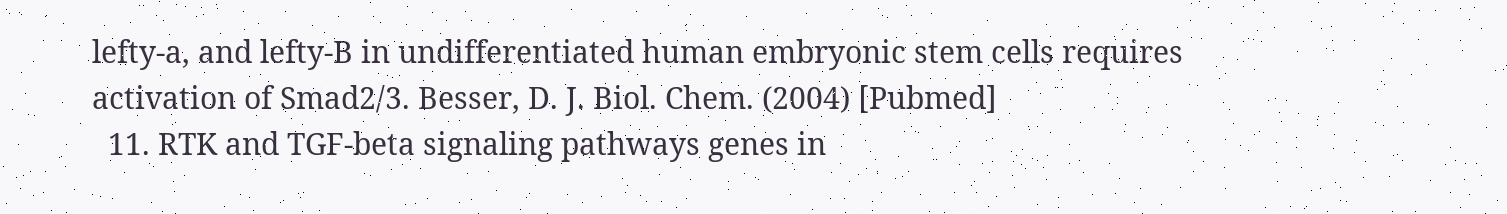lefty-a, and lefty-B in undifferentiated human embryonic stem cells requires activation of Smad2/3. Besser, D. J. Biol. Chem. (2004) [Pubmed]
  11. RTK and TGF-beta signaling pathways genes in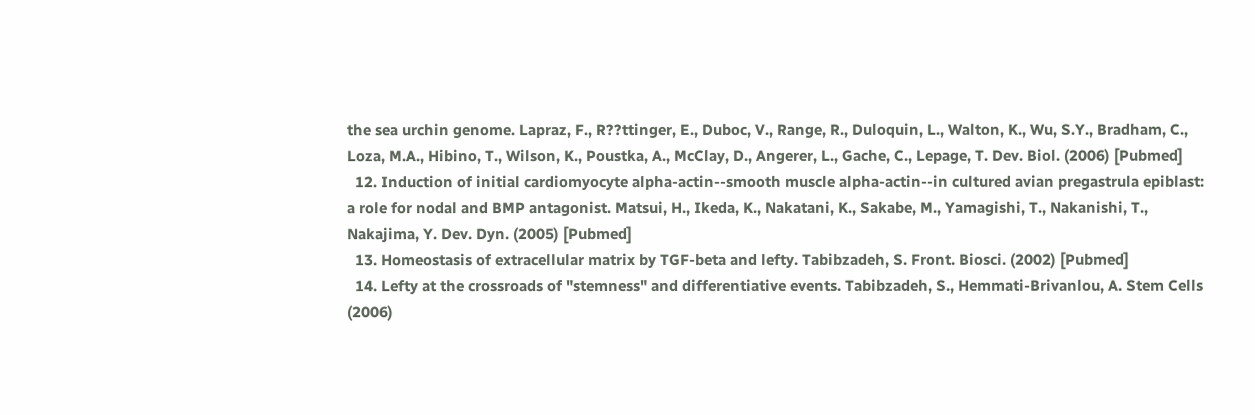the sea urchin genome. Lapraz, F., R??ttinger, E., Duboc, V., Range, R., Duloquin, L., Walton, K., Wu, S.Y., Bradham, C., Loza, M.A., Hibino, T., Wilson, K., Poustka, A., McClay, D., Angerer, L., Gache, C., Lepage, T. Dev. Biol. (2006) [Pubmed]
  12. Induction of initial cardiomyocyte alpha-actin--smooth muscle alpha-actin--in cultured avian pregastrula epiblast: a role for nodal and BMP antagonist. Matsui, H., Ikeda, K., Nakatani, K., Sakabe, M., Yamagishi, T., Nakanishi, T., Nakajima, Y. Dev. Dyn. (2005) [Pubmed]
  13. Homeostasis of extracellular matrix by TGF-beta and lefty. Tabibzadeh, S. Front. Biosci. (2002) [Pubmed]
  14. Lefty at the crossroads of "stemness" and differentiative events. Tabibzadeh, S., Hemmati-Brivanlou, A. Stem Cells (2006)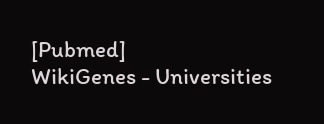[Pubmed]
WikiGenes - Universities